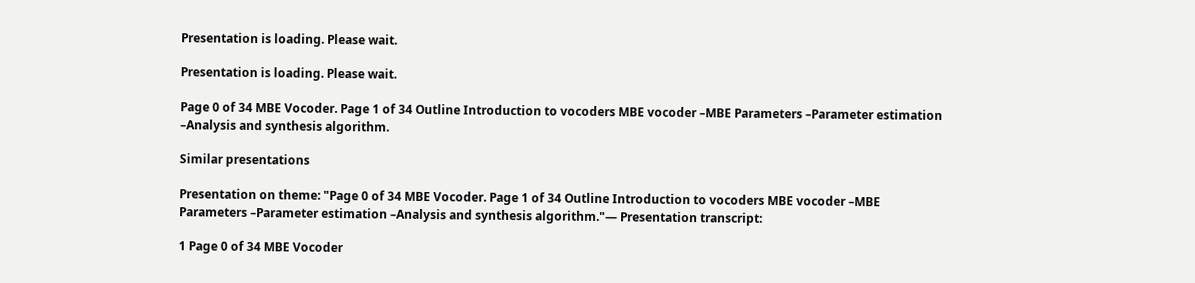Presentation is loading. Please wait.

Presentation is loading. Please wait.

Page 0 of 34 MBE Vocoder. Page 1 of 34 Outline Introduction to vocoders MBE vocoder –MBE Parameters –Parameter estimation –Analysis and synthesis algorithm.

Similar presentations

Presentation on theme: "Page 0 of 34 MBE Vocoder. Page 1 of 34 Outline Introduction to vocoders MBE vocoder –MBE Parameters –Parameter estimation –Analysis and synthesis algorithm."— Presentation transcript:

1 Page 0 of 34 MBE Vocoder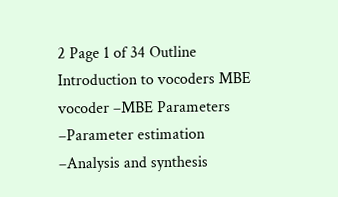2 Page 1 of 34 Outline Introduction to vocoders MBE vocoder –MBE Parameters –Parameter estimation –Analysis and synthesis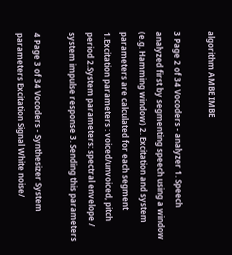algorithm AMBE IMBE

3 Page 2 of 34 Vocoders - analyzer 1. Speech analyzed first by segmenting speech using a window (e.g. Hamming window) 2. Excitation and system parameters are calculated for each segment 1.Excitation parameters : voiced/unvoiced, pitch period 2.System parameters: spectral envelope / system impulse response 3. Sending this parameters

4 Page 3 of 34 Vocoders - Synthesizer System parameters Excitation Signal White noise/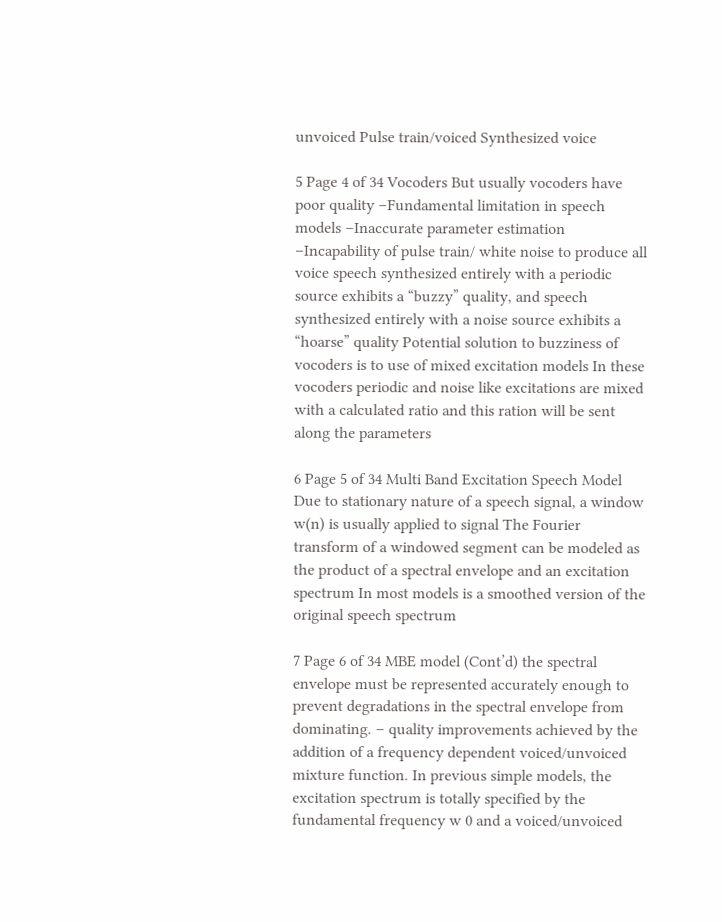unvoiced Pulse train/voiced Synthesized voice

5 Page 4 of 34 Vocoders But usually vocoders have poor quality –Fundamental limitation in speech models –Inaccurate parameter estimation –Incapability of pulse train/ white noise to produce all voice speech synthesized entirely with a periodic source exhibits a “buzzy” quality, and speech synthesized entirely with a noise source exhibits a “hoarse” quality Potential solution to buzziness of vocoders is to use of mixed excitation models In these vocoders periodic and noise like excitations are mixed with a calculated ratio and this ration will be sent along the parameters

6 Page 5 of 34 Multi Band Excitation Speech Model Due to stationary nature of a speech signal, a window w(n) is usually applied to signal The Fourier transform of a windowed segment can be modeled as the product of a spectral envelope and an excitation spectrum In most models is a smoothed version of the original speech spectrum

7 Page 6 of 34 MBE model (Cont’d) the spectral envelope must be represented accurately enough to prevent degradations in the spectral envelope from dominating. – quality improvements achieved by the addition of a frequency dependent voiced/unvoiced mixture function. In previous simple models, the excitation spectrum is totally specified by the fundamental frequency w 0 and a voiced/unvoiced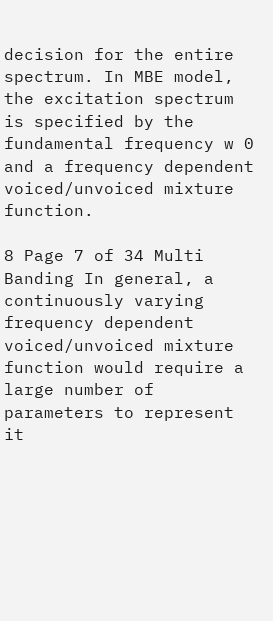decision for the entire spectrum. In MBE model, the excitation spectrum is specified by the fundamental frequency w 0 and a frequency dependent voiced/unvoiced mixture function.

8 Page 7 of 34 Multi Banding In general, a continuously varying frequency dependent voiced/unvoiced mixture function would require a large number of parameters to represent it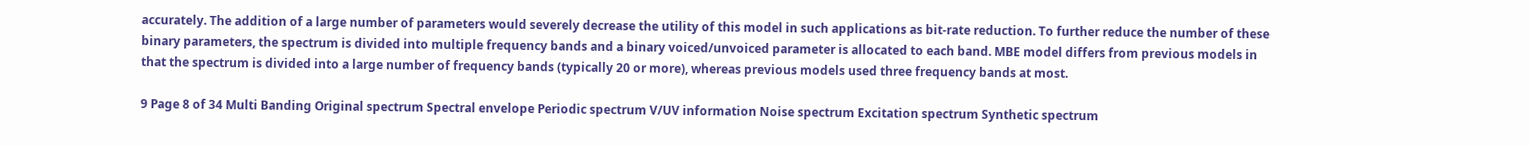accurately. The addition of a large number of parameters would severely decrease the utility of this model in such applications as bit-rate reduction. To further reduce the number of these binary parameters, the spectrum is divided into multiple frequency bands and a binary voiced/unvoiced parameter is allocated to each band. MBE model differs from previous models in that the spectrum is divided into a large number of frequency bands (typically 20 or more), whereas previous models used three frequency bands at most.

9 Page 8 of 34 Multi Banding Original spectrum Spectral envelope Periodic spectrum V/UV information Noise spectrum Excitation spectrum Synthetic spectrum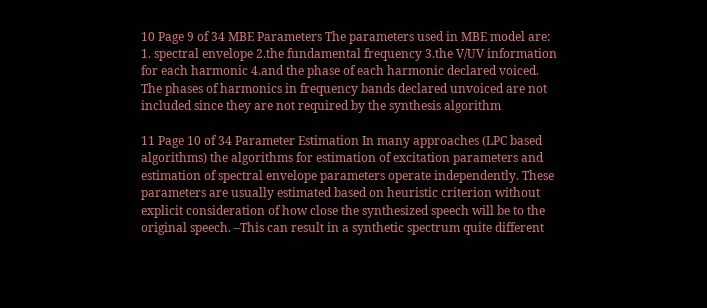10 Page 9 of 34 MBE Parameters The parameters used in MBE model are: 1. spectral envelope 2.the fundamental frequency 3.the V/UV information for each harmonic 4.and the phase of each harmonic declared voiced. The phases of harmonics in frequency bands declared unvoiced are not included since they are not required by the synthesis algorithm

11 Page 10 of 34 Parameter Estimation In many approaches (LPC based algorithms) the algorithms for estimation of excitation parameters and estimation of spectral envelope parameters operate independently. These parameters are usually estimated based on heuristic criterion without explicit consideration of how close the synthesized speech will be to the original speech. –This can result in a synthetic spectrum quite different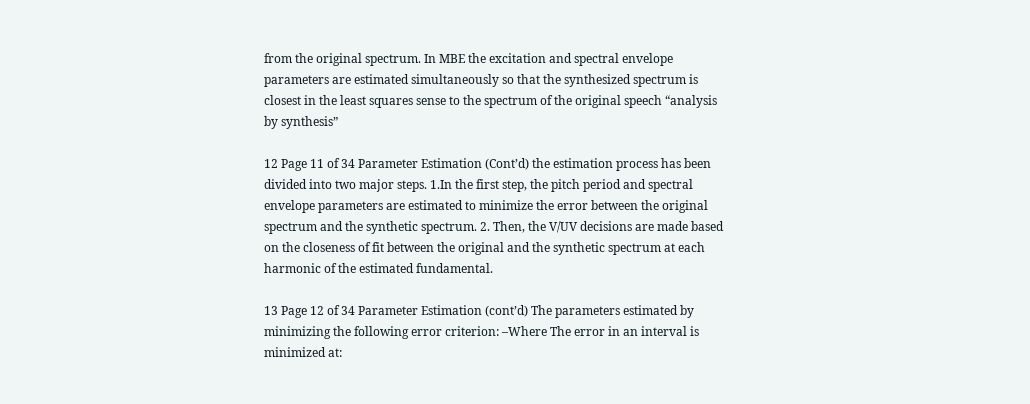from the original spectrum. In MBE the excitation and spectral envelope parameters are estimated simultaneously so that the synthesized spectrum is closest in the least squares sense to the spectrum of the original speech “analysis by synthesis”

12 Page 11 of 34 Parameter Estimation (Cont’d) the estimation process has been divided into two major steps. 1.In the first step, the pitch period and spectral envelope parameters are estimated to minimize the error between the original spectrum and the synthetic spectrum. 2. Then, the V/UV decisions are made based on the closeness of fit between the original and the synthetic spectrum at each harmonic of the estimated fundamental.

13 Page 12 of 34 Parameter Estimation (cont’d) The parameters estimated by minimizing the following error criterion: –Where The error in an interval is minimized at: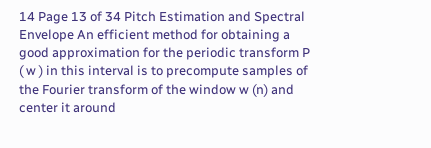14 Page 13 of 34 Pitch Estimation and Spectral Envelope An efficient method for obtaining a good approximation for the periodic transform P ( w ) in this interval is to precompute samples of the Fourier transform of the window w (n) and center it around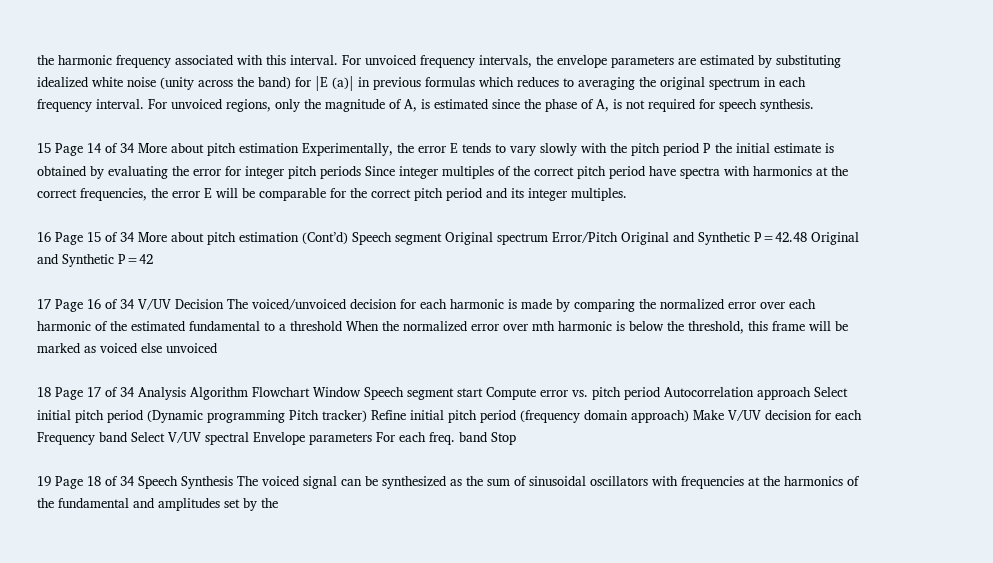the harmonic frequency associated with this interval. For unvoiced frequency intervals, the envelope parameters are estimated by substituting idealized white noise (unity across the band) for |E (a)| in previous formulas which reduces to averaging the original spectrum in each frequency interval. For unvoiced regions, only the magnitude of A, is estimated since the phase of A, is not required for speech synthesis.

15 Page 14 of 34 More about pitch estimation Experimentally, the error E tends to vary slowly with the pitch period P the initial estimate is obtained by evaluating the error for integer pitch periods Since integer multiples of the correct pitch period have spectra with harmonics at the correct frequencies, the error E will be comparable for the correct pitch period and its integer multiples.

16 Page 15 of 34 More about pitch estimation (Cont’d) Speech segment Original spectrum Error/Pitch Original and Synthetic P=42.48 Original and Synthetic P=42

17 Page 16 of 34 V/UV Decision The voiced/unvoiced decision for each harmonic is made by comparing the normalized error over each harmonic of the estimated fundamental to a threshold When the normalized error over mth harmonic is below the threshold, this frame will be marked as voiced else unvoiced

18 Page 17 of 34 Analysis Algorithm Flowchart Window Speech segment start Compute error vs. pitch period Autocorrelation approach Select initial pitch period (Dynamic programming Pitch tracker) Refine initial pitch period (frequency domain approach) Make V/UV decision for each Frequency band Select V/UV spectral Envelope parameters For each freq. band Stop

19 Page 18 of 34 Speech Synthesis The voiced signal can be synthesized as the sum of sinusoidal oscillators with frequencies at the harmonics of the fundamental and amplitudes set by the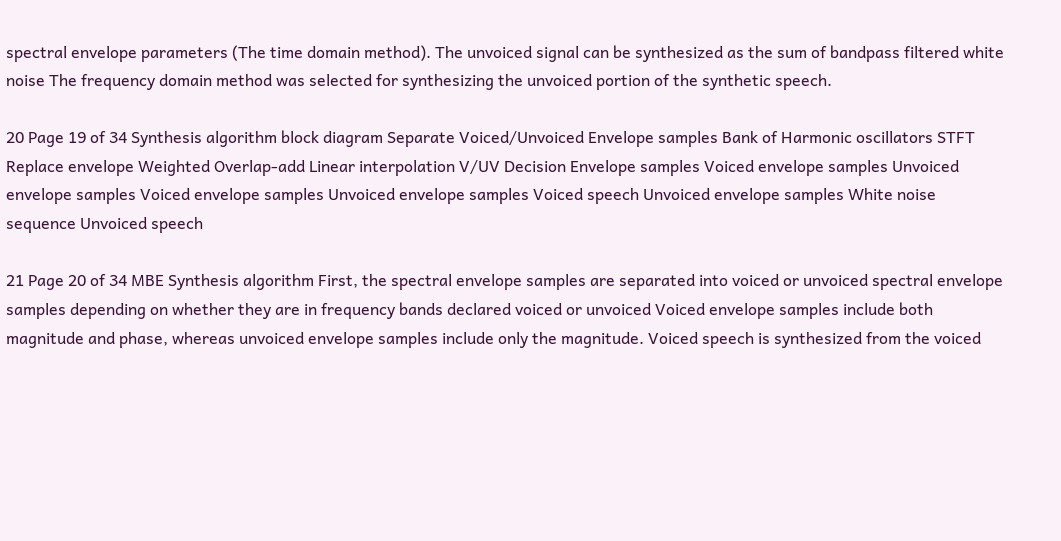spectral envelope parameters (The time domain method). The unvoiced signal can be synthesized as the sum of bandpass filtered white noise The frequency domain method was selected for synthesizing the unvoiced portion of the synthetic speech.

20 Page 19 of 34 Synthesis algorithm block diagram Separate Voiced/Unvoiced Envelope samples Bank of Harmonic oscillators STFT Replace envelope Weighted Overlap-add Linear interpolation V/UV Decision Envelope samples Voiced envelope samples Unvoiced envelope samples Voiced envelope samples Unvoiced envelope samples Voiced speech Unvoiced envelope samples White noise sequence Unvoiced speech

21 Page 20 of 34 MBE Synthesis algorithm First, the spectral envelope samples are separated into voiced or unvoiced spectral envelope samples depending on whether they are in frequency bands declared voiced or unvoiced Voiced envelope samples include both magnitude and phase, whereas unvoiced envelope samples include only the magnitude. Voiced speech is synthesized from the voiced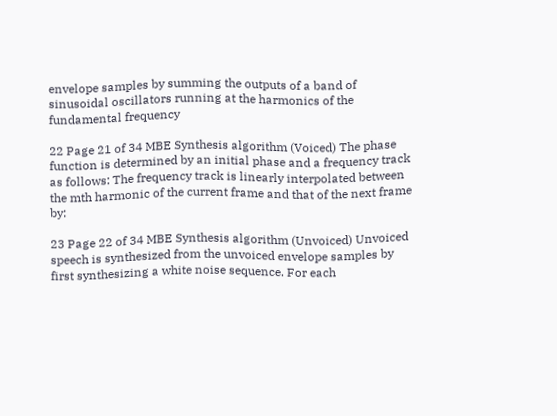envelope samples by summing the outputs of a band of sinusoidal oscillators running at the harmonics of the fundamental frequency

22 Page 21 of 34 MBE Synthesis algorithm (Voiced) The phase function is determined by an initial phase and a frequency track as follows: The frequency track is linearly interpolated between the mth harmonic of the current frame and that of the next frame by:

23 Page 22 of 34 MBE Synthesis algorithm (Unvoiced) Unvoiced speech is synthesized from the unvoiced envelope samples by first synthesizing a white noise sequence. For each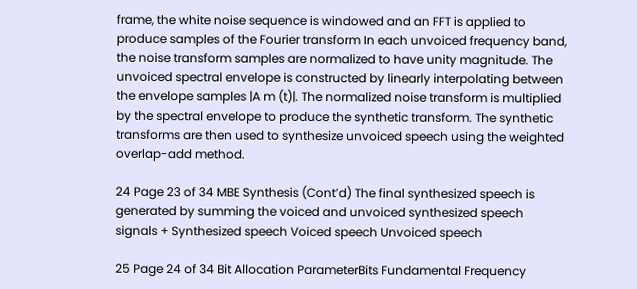frame, the white noise sequence is windowed and an FFT is applied to produce samples of the Fourier transform In each unvoiced frequency band, the noise transform samples are normalized to have unity magnitude. The unvoiced spectral envelope is constructed by linearly interpolating between the envelope samples |A m (t)|. The normalized noise transform is multiplied by the spectral envelope to produce the synthetic transform. The synthetic transforms are then used to synthesize unvoiced speech using the weighted overlap-add method.

24 Page 23 of 34 MBE Synthesis (Cont’d) The final synthesized speech is generated by summing the voiced and unvoiced synthesized speech signals + Synthesized speech Voiced speech Unvoiced speech

25 Page 24 of 34 Bit Allocation ParameterBits Fundamental Frequency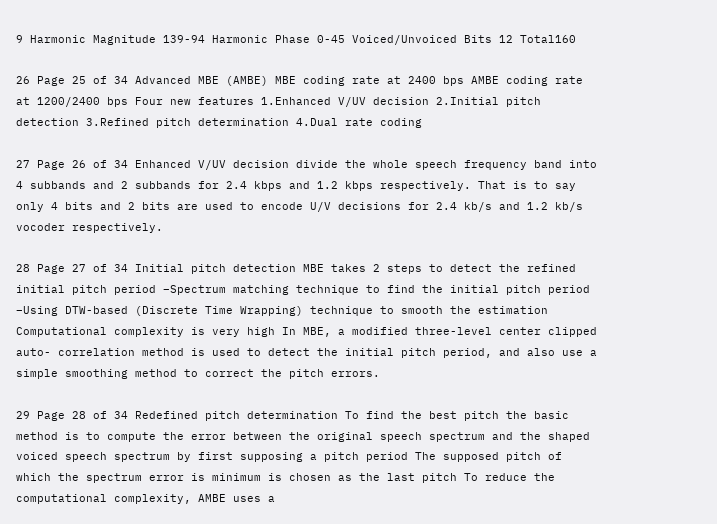9 Harmonic Magnitude 139-94 Harmonic Phase 0-45 Voiced/Unvoiced Bits 12 Total160

26 Page 25 of 34 Advanced MBE (AMBE) MBE coding rate at 2400 bps AMBE coding rate at 1200/2400 bps Four new features 1.Enhanced V/UV decision 2.Initial pitch detection 3.Refined pitch determination 4.Dual rate coding

27 Page 26 of 34 Enhanced V/UV decision divide the whole speech frequency band into 4 subbands and 2 subbands for 2.4 kbps and 1.2 kbps respectively. That is to say only 4 bits and 2 bits are used to encode U/V decisions for 2.4 kb/s and 1.2 kb/s vocoder respectively.

28 Page 27 of 34 Initial pitch detection MBE takes 2 steps to detect the refined initial pitch period –Spectrum matching technique to find the initial pitch period –Using DTW-based (Discrete Time Wrapping) technique to smooth the estimation Computational complexity is very high In MBE, a modified three-level center clipped auto- correlation method is used to detect the initial pitch period, and also use a simple smoothing method to correct the pitch errors.

29 Page 28 of 34 Redefined pitch determination To find the best pitch the basic method is to compute the error between the original speech spectrum and the shaped voiced speech spectrum by first supposing a pitch period The supposed pitch of which the spectrum error is minimum is chosen as the last pitch To reduce the computational complexity, AMBE uses a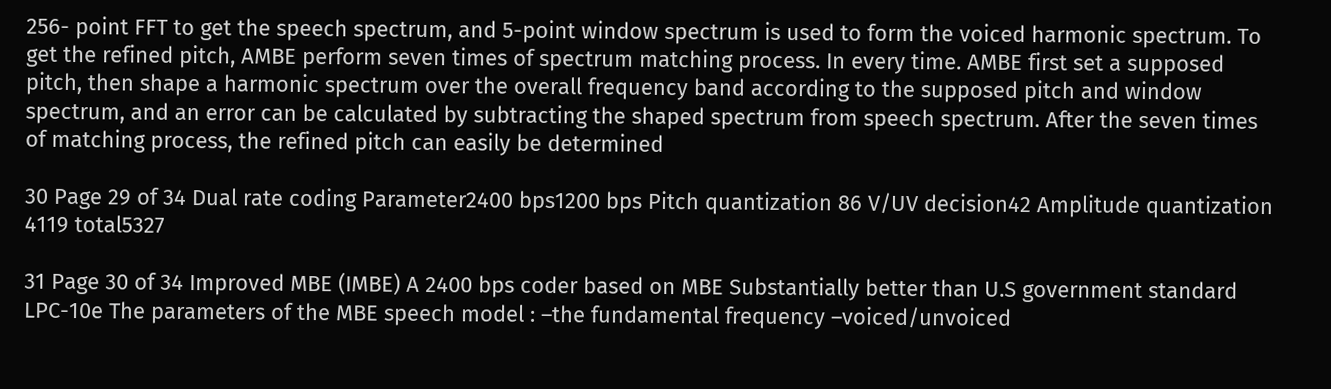256- point FFT to get the speech spectrum, and 5-point window spectrum is used to form the voiced harmonic spectrum. To get the refined pitch, AMBE perform seven times of spectrum matching process. In every time. AMBE first set a supposed pitch, then shape a harmonic spectrum over the overall frequency band according to the supposed pitch and window spectrum, and an error can be calculated by subtracting the shaped spectrum from speech spectrum. After the seven times of matching process, the refined pitch can easily be determined

30 Page 29 of 34 Dual rate coding Parameter2400 bps1200 bps Pitch quantization 86 V/UV decision42 Amplitude quantization 4119 total5327

31 Page 30 of 34 Improved MBE (IMBE) A 2400 bps coder based on MBE Substantially better than U.S government standard LPC-10e The parameters of the MBE speech model : –the fundamental frequency –voiced/unvoiced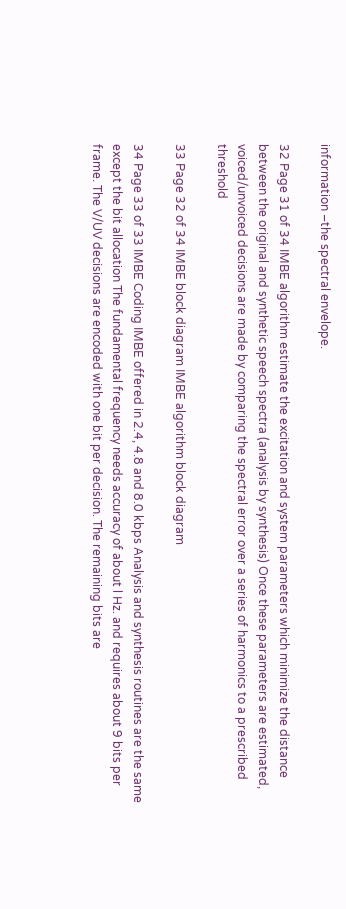information –the spectral envelope.

32 Page 31 of 34 IMBE algorithm estimate the excitation and system parameters which minimize the distance between the original and synthetic speech spectra (analysis by synthesis) Once these parameters are estimated, voiced/unvoiced decisions are made by comparing the spectral error over a series of harmonics to a prescribed threshold

33 Page 32 of 34 IMBE block diagram IMBE algorithm block diagram

34 Page 33 of 33 IMBE Coding IMBE offered in 2.4, 4.8 and 8.0 kbps Analysis and synthesis routines are the same except the bit allocation The fundamental frequency needs accuracy of about l Hz. and requires about 9 bits per frame. The V/UV decisions are encoded with one bit per decision. The remaining bits are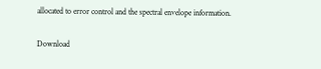allocated to error control and the spectral envelope information.

Download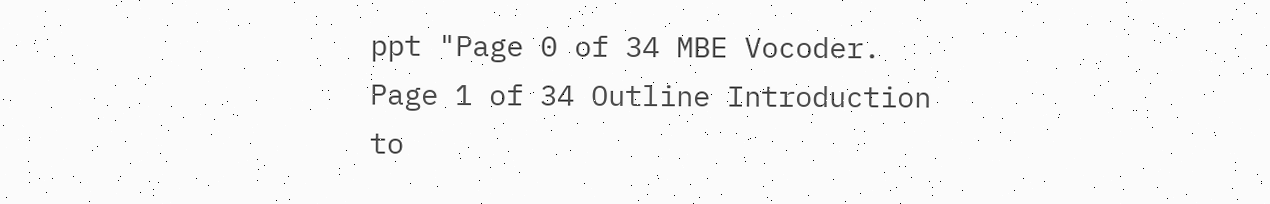ppt "Page 0 of 34 MBE Vocoder. Page 1 of 34 Outline Introduction to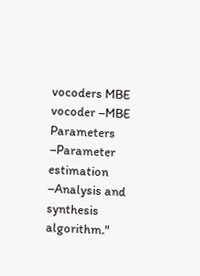vocoders MBE vocoder –MBE Parameters –Parameter estimation –Analysis and synthesis algorithm."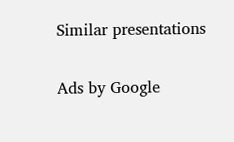Similar presentations

Ads by Google